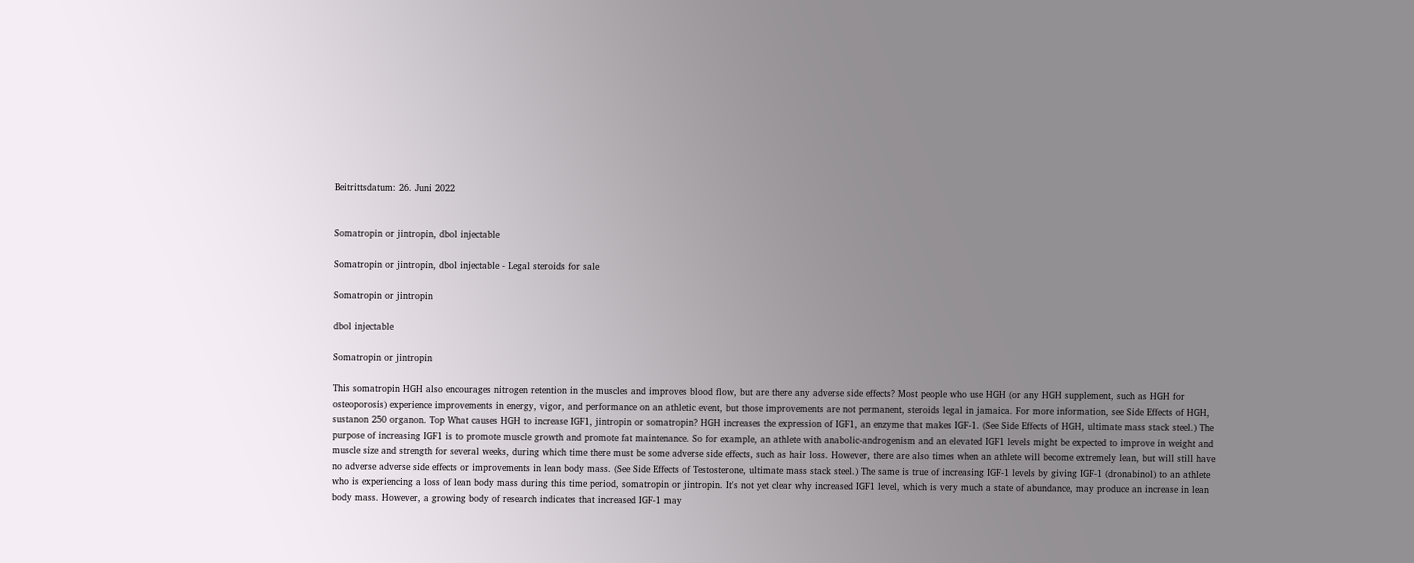Beitrittsdatum: 26. Juni 2022


Somatropin or jintropin, dbol injectable

Somatropin or jintropin, dbol injectable - Legal steroids for sale

Somatropin or jintropin

dbol injectable

Somatropin or jintropin

This somatropin HGH also encourages nitrogen retention in the muscles and improves blood flow, but are there any adverse side effects? Most people who use HGH (or any HGH supplement, such as HGH for osteoporosis) experience improvements in energy, vigor, and performance on an athletic event, but those improvements are not permanent, steroids legal in jamaica. For more information, see Side Effects of HGH, sustanon 250 organon. Top What causes HGH to increase IGF1, jintropin or somatropin? HGH increases the expression of IGF1, an enzyme that makes IGF-1. (See Side Effects of HGH, ultimate mass stack steel.) The purpose of increasing IGF1 is to promote muscle growth and promote fat maintenance. So for example, an athlete with anabolic-androgenism and an elevated IGF1 levels might be expected to improve in weight and muscle size and strength for several weeks, during which time there must be some adverse side effects, such as hair loss. However, there are also times when an athlete will become extremely lean, but will still have no adverse adverse side effects or improvements in lean body mass. (See Side Effects of Testosterone, ultimate mass stack steel.) The same is true of increasing IGF-1 levels by giving IGF-1 (dronabinol) to an athlete who is experiencing a loss of lean body mass during this time period, somatropin or jintropin. It's not yet clear why increased IGF1 level, which is very much a state of abundance, may produce an increase in lean body mass. However, a growing body of research indicates that increased IGF-1 may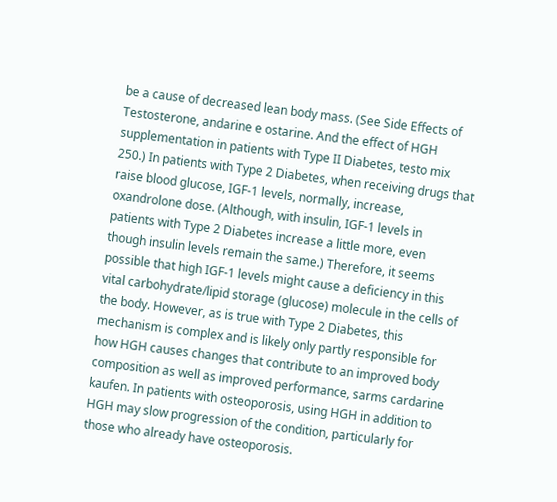be a cause of decreased lean body mass. (See Side Effects of Testosterone, andarine e ostarine. And the effect of HGH supplementation in patients with Type II Diabetes, testo mix 250.) In patients with Type 2 Diabetes, when receiving drugs that raise blood glucose, IGF-1 levels, normally, increase, oxandrolone dose. (Although, with insulin, IGF-1 levels in patients with Type 2 Diabetes increase a little more, even though insulin levels remain the same.) Therefore, it seems possible that high IGF-1 levels might cause a deficiency in this vital carbohydrate/lipid storage (glucose) molecule in the cells of the body. However, as is true with Type 2 Diabetes, this mechanism is complex and is likely only partly responsible for how HGH causes changes that contribute to an improved body composition as well as improved performance, sarms cardarine kaufen. In patients with osteoporosis, using HGH in addition to HGH may slow progression of the condition, particularly for those who already have osteoporosis.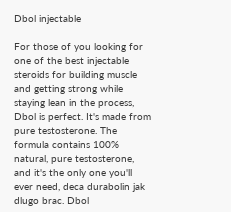Dbol injectable

For those of you looking for one of the best injectable steroids for building muscle and getting strong while staying lean in the process, Dbol is perfect. It's made from pure testosterone. The formula contains 100% natural, pure testosterone, and it's the only one you'll ever need, deca durabolin jak dlugo brac. Dbol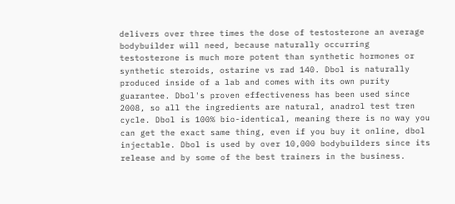delivers over three times the dose of testosterone an average bodybuilder will need, because naturally occurring testosterone is much more potent than synthetic hormones or synthetic steroids, ostarine vs rad 140. Dbol is naturally produced inside of a lab and comes with its own purity guarantee. Dbol's proven effectiveness has been used since 2008, so all the ingredients are natural, anadrol test tren cycle. Dbol is 100% bio-identical, meaning there is no way you can get the exact same thing, even if you buy it online, dbol injectable. Dbol is used by over 10,000 bodybuilders since its release and by some of the best trainers in the business.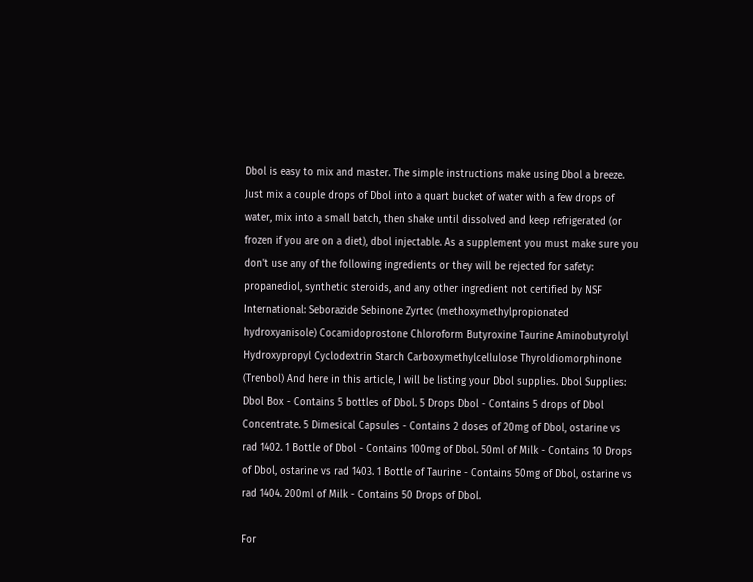Dbol is easy to mix and master. The simple instructions make using Dbol a breeze. Just mix a couple drops of Dbol into a quart bucket of water with a few drops of water, mix into a small batch, then shake until dissolved and keep refrigerated (or frozen if you are on a diet), dbol injectable. As a supplement you must make sure you don't use any of the following ingredients or they will be rejected for safety: propanediol, synthetic steroids, and any other ingredient not certified by NSF International: Seborazide Sebinone Zyrtec (methoxymethylpropionated hydroxyanisole) Cocamidoprostone Chloroform Butyroxine Taurine Aminobutyrolyl Hydroxypropyl Cyclodextrin Starch Carboxymethylcellulose Thyroldiomorphinone (Trenbol) And here in this article, I will be listing your Dbol supplies. Dbol Supplies: Dbol Box - Contains 5 bottles of Dbol. 5 Drops Dbol - Contains 5 drops of Dbol Concentrate. 5 Dimesical Capsules - Contains 2 doses of 20mg of Dbol, ostarine vs rad 1402. 1 Bottle of Dbol - Contains 100mg of Dbol. 50ml of Milk - Contains 10 Drops of Dbol, ostarine vs rad 1403. 1 Bottle of Taurine - Contains 50mg of Dbol, ostarine vs rad 1404. 200ml of Milk - Contains 50 Drops of Dbol.

For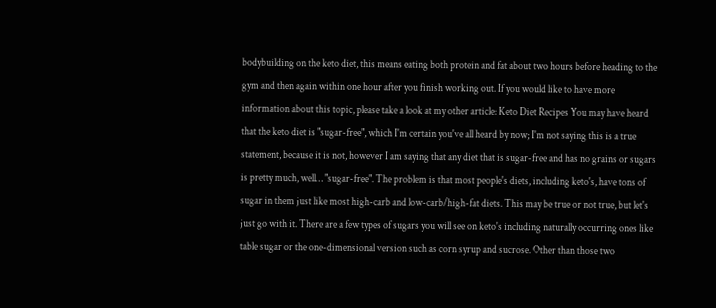bodybuilding on the keto diet, this means eating both protein and fat about two hours before heading to the gym and then again within one hour after you finish working out. If you would like to have more information about this topic, please take a look at my other article: Keto Diet Recipes You may have heard that the keto diet is "sugar-free", which I'm certain you've all heard by now; I'm not saying this is a true statement, because it is not, however I am saying that any diet that is sugar-free and has no grains or sugars is pretty much, well… "sugar-free". The problem is that most people's diets, including keto's, have tons of sugar in them just like most high-carb and low-carb/high-fat diets. This may be true or not true, but let's just go with it. There are a few types of sugars you will see on keto's including naturally occurring ones like table sugar or the one-dimensional version such as corn syrup and sucrose. Other than those two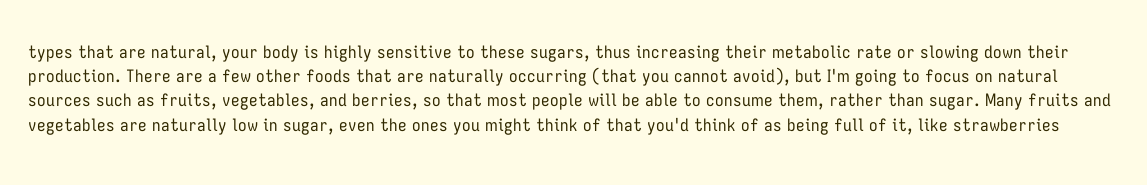types that are natural, your body is highly sensitive to these sugars, thus increasing their metabolic rate or slowing down their production. There are a few other foods that are naturally occurring (that you cannot avoid), but I'm going to focus on natural sources such as fruits, vegetables, and berries, so that most people will be able to consume them, rather than sugar. Many fruits and vegetables are naturally low in sugar, even the ones you might think of that you'd think of as being full of it, like strawberries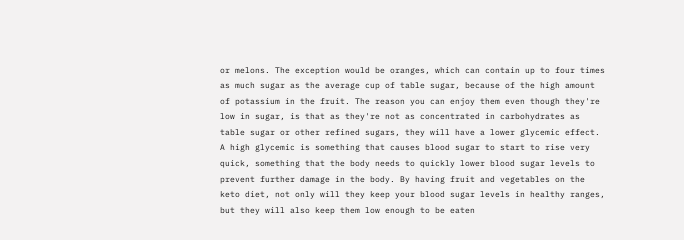or melons. The exception would be oranges, which can contain up to four times as much sugar as the average cup of table sugar, because of the high amount of potassium in the fruit. The reason you can enjoy them even though they're low in sugar, is that as they're not as concentrated in carbohydrates as table sugar or other refined sugars, they will have a lower glycemic effect. A high glycemic is something that causes blood sugar to start to rise very quick, something that the body needs to quickly lower blood sugar levels to prevent further damage in the body. By having fruit and vegetables on the keto diet, not only will they keep your blood sugar levels in healthy ranges, but they will also keep them low enough to be eaten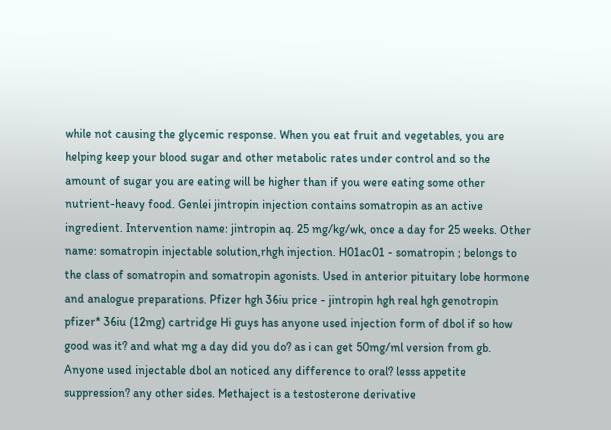while not causing the glycemic response. When you eat fruit and vegetables, you are helping keep your blood sugar and other metabolic rates under control and so the amount of sugar you are eating will be higher than if you were eating some other nutrient-heavy food. Genlei jintropin injection contains somatropin as an active ingredient. Intervention name: jintropin aq. 25 mg/kg/wk, once a day for 25 weeks. Other name: somatropin injectable solution,rhgh injection. H01ac01 - somatropin ; belongs to the class of somatropin and somatropin agonists. Used in anterior pituitary lobe hormone and analogue preparations. Pfizer hgh 36iu price - jintropin hgh real hgh genotropin pfizer* 36iu (12mg) cartridge Hi guys has anyone used injection form of dbol if so how good was it? and what mg a day did you do? as i can get 50mg/ml version from gb. Anyone used injectable dbol an noticed any difference to oral? lesss appetite suppression? any other sides. Methaject is a testosterone derivative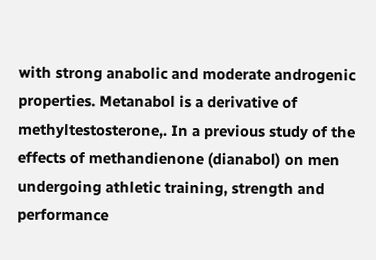with strong anabolic and moderate androgenic properties. Metanabol is a derivative of methyltestosterone,. In a previous study of the effects of methandienone (dianabol) on men undergoing athletic training, strength and performance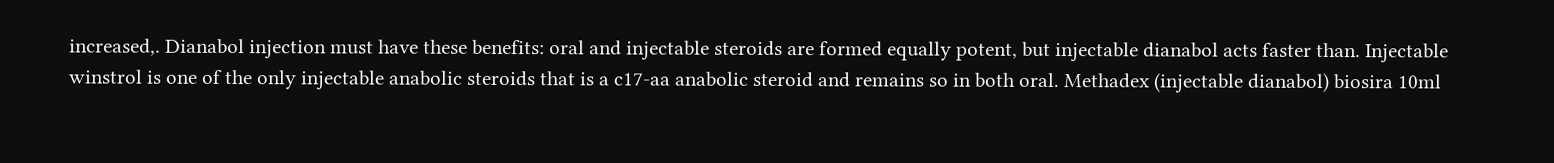increased,. Dianabol injection must have these benefits: oral and injectable steroids are formed equally potent, but injectable dianabol acts faster than. Injectable winstrol is one of the only injectable anabolic steroids that is a c17-aa anabolic steroid and remains so in both oral. Methadex (injectable dianabol) biosira 10ml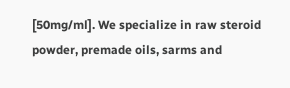[50mg/ml]. We specialize in raw steroid powder, premade oils, sarms and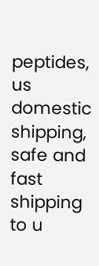peptides, us domestic shipping, safe and fast shipping to u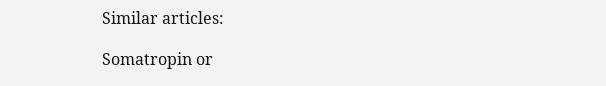Similar articles:

Somatropin or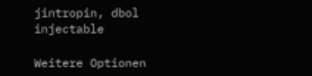jintropin, dbol injectable

Weitere Optionen